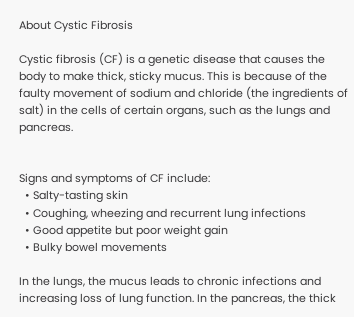About Cystic Fibrosis

Cystic fibrosis (CF) is a genetic disease that causes the body to make thick, sticky mucus. This is because of the faulty movement of sodium and chloride (the ingredients of salt) in the cells of certain organs, such as the lungs and pancreas.


Signs and symptoms of CF include:
  • Salty-tasting skin
  • Coughing, wheezing and recurrent lung infections
  • Good appetite but poor weight gain
  • Bulky bowel movements

In the lungs, the mucus leads to chronic infections and increasing loss of lung function. In the pancreas, the thick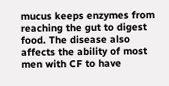mucus keeps enzymes from reaching the gut to digest food. The disease also affects the ability of most men with CF to have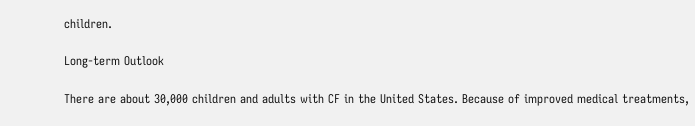children.

Long-term Outlook

There are about 30,000 children and adults with CF in the United States. Because of improved medical treatments,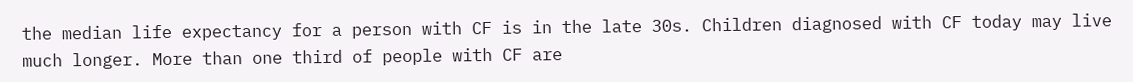the median life expectancy for a person with CF is in the late 30s. Children diagnosed with CF today may live much longer. More than one third of people with CF are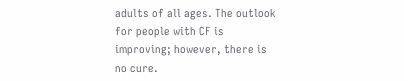adults of all ages. The outlook for people with CF is improving; however, there is no cure.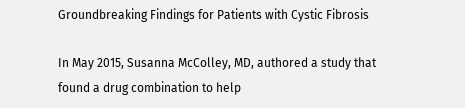Groundbreaking Findings for Patients with Cystic Fibrosis

In May 2015, Susanna McColley, MD, authored a study that found a drug combination to help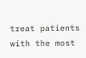treat patients with the most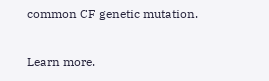common CF genetic mutation.

Learn more.